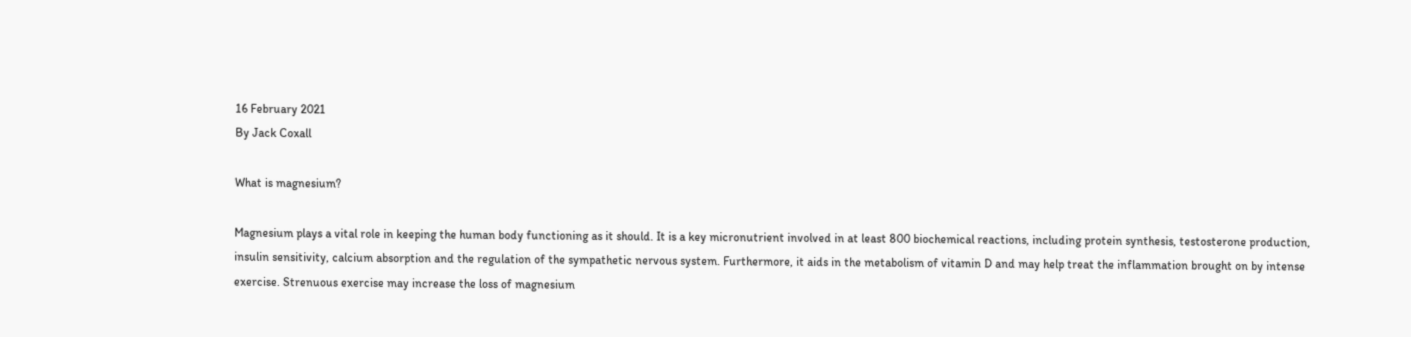16 February 2021
By Jack Coxall

What is magnesium?

Magnesium plays a vital role in keeping the human body functioning as it should. It is a key micronutrient involved in at least 800 biochemical reactions, including protein synthesis, testosterone production, insulin sensitivity, calcium absorption and the regulation of the sympathetic nervous system. Furthermore, it aids in the metabolism of vitamin D and may help treat the inflammation brought on by intense exercise. Strenuous exercise may increase the loss of magnesium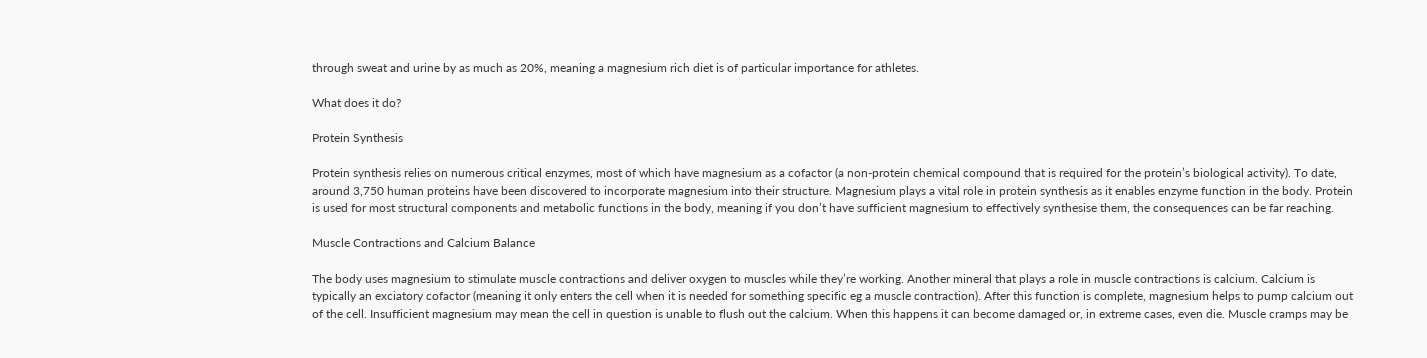through sweat and urine by as much as 20%, meaning a magnesium rich diet is of particular importance for athletes.

What does it do?

Protein Synthesis

Protein synthesis relies on numerous critical enzymes, most of which have magnesium as a cofactor (a non-protein chemical compound that is required for the protein’s biological activity). To date, around 3,750 human proteins have been discovered to incorporate magnesium into their structure. Magnesium plays a vital role in protein synthesis as it enables enzyme function in the body. Protein is used for most structural components and metabolic functions in the body, meaning if you don’t have sufficient magnesium to effectively synthesise them, the consequences can be far reaching.

Muscle Contractions and Calcium Balance

The body uses magnesium to stimulate muscle contractions and deliver oxygen to muscles while they’re working. Another mineral that plays a role in muscle contractions is calcium. Calcium is typically an exciatory cofactor (meaning it only enters the cell when it is needed for something specific eg a muscle contraction). After this function is complete, magnesium helps to pump calcium out of the cell. Insufficient magnesium may mean the cell in question is unable to flush out the calcium. When this happens it can become damaged or, in extreme cases, even die. Muscle cramps may be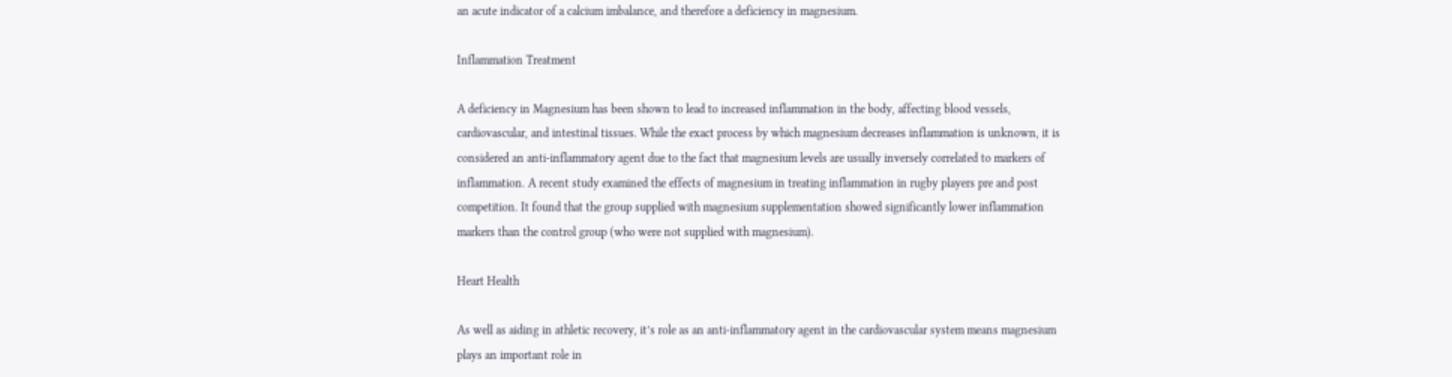an acute indicator of a calcium imbalance, and therefore a deficiency in magnesium.

Inflammation Treatment

A deficiency in Magnesium has been shown to lead to increased inflammation in the body, affecting blood vessels, cardiovascular, and intestinal tissues. While the exact process by which magnesium decreases inflammation is unknown, it is considered an anti-inflammatory agent due to the fact that magnesium levels are usually inversely correlated to markers of inflammation. A recent study examined the effects of magnesium in treating inflammation in rugby players pre and post competition. It found that the group supplied with magnesium supplementation showed significantly lower inflammation markers than the control group (who were not supplied with magnesium).

Heart Health

As well as aiding in athletic recovery, it’s role as an anti-inflammatory agent in the cardiovascular system means magnesium plays an important role in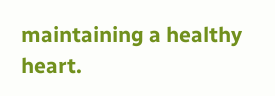maintaining a healthy heart.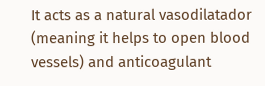It acts as a natural vasodilatador (meaning it helps to open blood vessels) and anticoagulant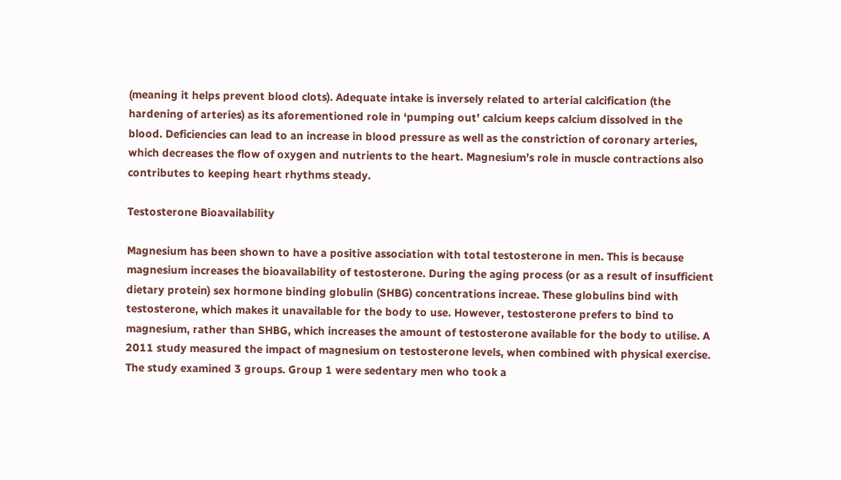(meaning it helps prevent blood clots). Adequate intake is inversely related to arterial calcification (the hardening of arteries) as its aforementioned role in ‘pumping out’ calcium keeps calcium dissolved in the blood. Deficiencies can lead to an increase in blood pressure as well as the constriction of coronary arteries, which decreases the flow of oxygen and nutrients to the heart. Magnesium’s role in muscle contractions also contributes to keeping heart rhythms steady.

Testosterone Bioavailability

Magnesium has been shown to have a positive association with total testosterone in men. This is because magnesium increases the bioavailability of testosterone. During the aging process (or as a result of insufficient dietary protein) sex hormone binding globulin (SHBG) concentrations increae. These globulins bind with testosterone, which makes it unavailable for the body to use. However, testosterone prefers to bind to magnesium, rather than SHBG, which increases the amount of testosterone available for the body to utilise. A 2011 study measured the impact of magnesium on testosterone levels, when combined with physical exercise. The study examined 3 groups. Group 1 were sedentary men who took a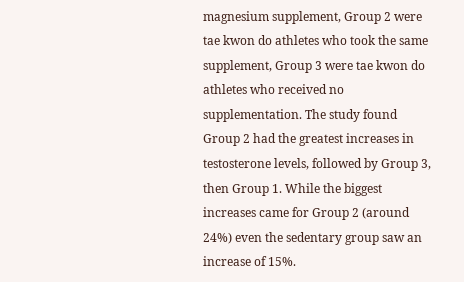magnesium supplement, Group 2 were tae kwon do athletes who took the same supplement, Group 3 were tae kwon do athletes who received no supplementation. The study found Group 2 had the greatest increases in testosterone levels, followed by Group 3, then Group 1. While the biggest increases came for Group 2 (around 24%) even the sedentary group saw an increase of 15%.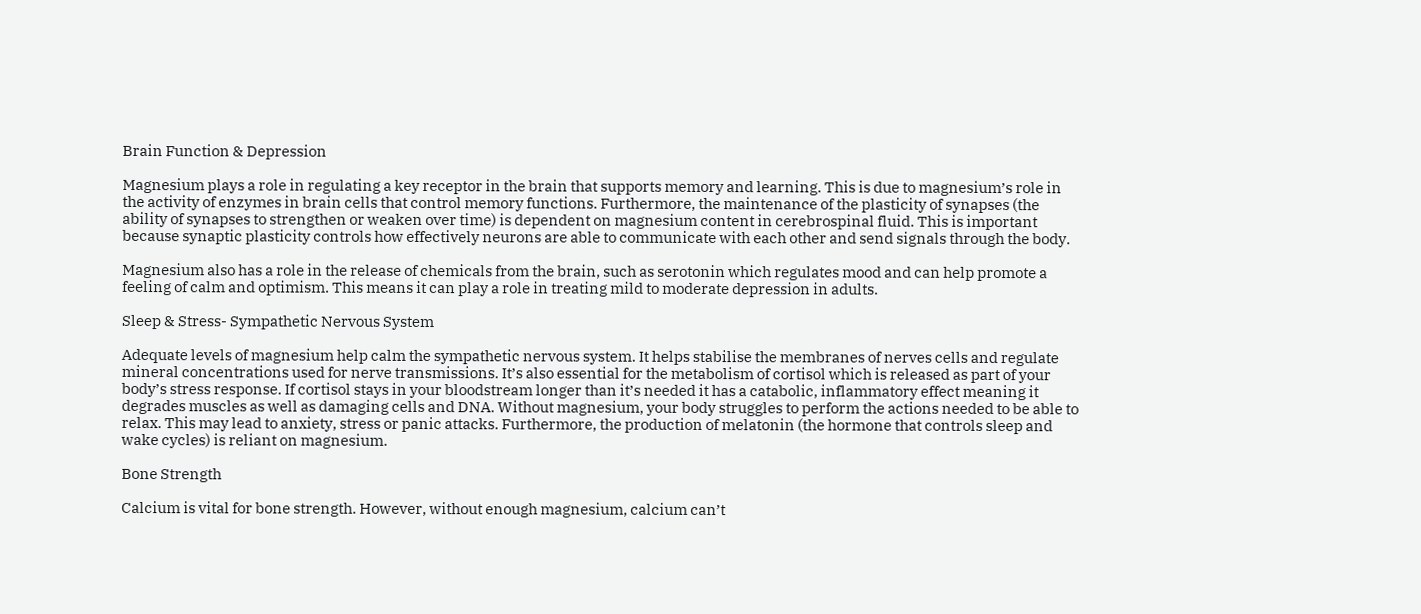Brain Function & Depression

Magnesium plays a role in regulating a key receptor in the brain that supports memory and learning. This is due to magnesium’s role in the activity of enzymes in brain cells that control memory functions. Furthermore, the maintenance of the plasticity of synapses (the ability of synapses to strengthen or weaken over time) is dependent on magnesium content in cerebrospinal fluid. This is important because synaptic plasticity controls how effectively neurons are able to communicate with each other and send signals through the body.

Magnesium also has a role in the release of chemicals from the brain, such as serotonin which regulates mood and can help promote a feeling of calm and optimism. This means it can play a role in treating mild to moderate depression in adults.

Sleep & Stress- Sympathetic Nervous System

Adequate levels of magnesium help calm the sympathetic nervous system. It helps stabilise the membranes of nerves cells and regulate mineral concentrations used for nerve transmissions. It’s also essential for the metabolism of cortisol which is released as part of your body’s stress response. If cortisol stays in your bloodstream longer than it’s needed it has a catabolic, inflammatory effect meaning it degrades muscles as well as damaging cells and DNA. Without magnesium, your body struggles to perform the actions needed to be able to relax. This may lead to anxiety, stress or panic attacks. Furthermore, the production of melatonin (the hormone that controls sleep and wake cycles) is reliant on magnesium.

Bone Strength

Calcium is vital for bone strength. However, without enough magnesium, calcium can’t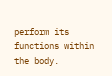perform its functions within the body.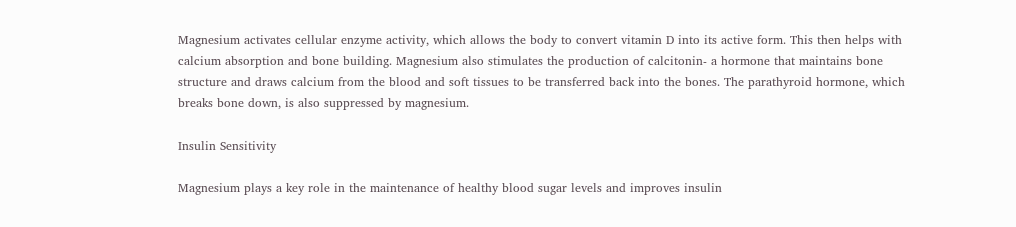Magnesium activates cellular enzyme activity, which allows the body to convert vitamin D into its active form. This then helps with calcium absorption and bone building. Magnesium also stimulates the production of calcitonin- a hormone that maintains bone structure and draws calcium from the blood and soft tissues to be transferred back into the bones. The parathyroid hormone, which breaks bone down, is also suppressed by magnesium.

Insulin Sensitivity

Magnesium plays a key role in the maintenance of healthy blood sugar levels and improves insulin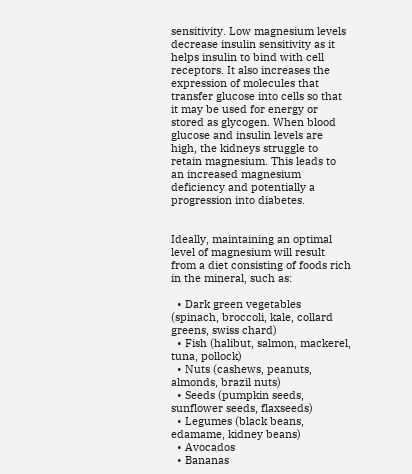sensitivity. Low magnesium levels decrease insulin sensitivity as it helps insulin to bind with cell receptors. It also increases the expression of molecules that transfer glucose into cells so that it may be used for energy or stored as glycogen. When blood glucose and insulin levels are high, the kidneys struggle to retain magnesium. This leads to an increased magnesium deficiency and potentially a progression into diabetes.


Ideally, maintaining an optimal level of magnesium will result from a diet consisting of foods rich in the mineral, such as:

  • Dark green vegetables (spinach, broccoli, kale, collard greens, swiss chard)
  • Fish (halibut, salmon, mackerel, tuna, pollock)
  • Nuts (cashews, peanuts, almonds, brazil nuts)
  • Seeds (pumpkin seeds, sunflower seeds, flaxseeds)
  • Legumes (black beans, edamame, kidney beans)
  • Avocados
  • Bananas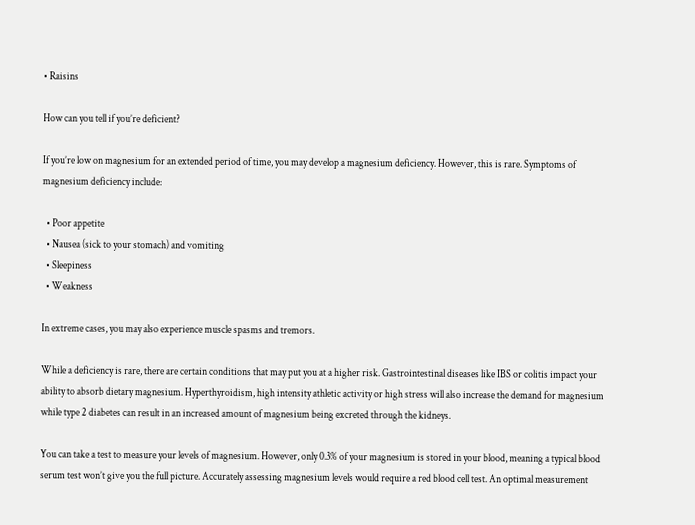• Raisins

How can you tell if you’re deficient?

If you’re low on magnesium for an extended period of time, you may develop a magnesium deficiency. However, this is rare. Symptoms of magnesium deficiency include:

  • Poor appetite
  • Nausea (sick to your stomach) and vomiting
  • Sleepiness
  • Weakness

In extreme cases, you may also experience muscle spasms and tremors.

While a deficiency is rare, there are certain conditions that may put you at a higher risk. Gastrointestinal diseases like IBS or colitis impact your ability to absorb dietary magnesium. Hyperthyroidism, high intensity athletic activity or high stress will also increase the demand for magnesium while type 2 diabetes can result in an increased amount of magnesium being excreted through the kidneys.

You can take a test to measure your levels of magnesium. However, only 0.3% of your magnesium is stored in your blood, meaning a typical blood serum test won’t give you the full picture. Accurately assessing magnesium levels would require a red blood cell test. An optimal measurement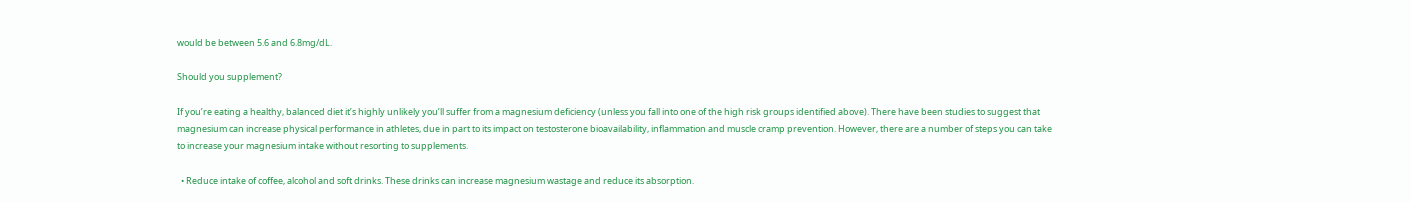would be between 5.6 and 6.8mg/dL.

Should you supplement?

If you’re eating a healthy, balanced diet it’s highly unlikely you’ll suffer from a magnesium deficiency (unless you fall into one of the high risk groups identified above). There have been studies to suggest that magnesium can increase physical performance in athletes, due in part to its impact on testosterone bioavailability, inflammation and muscle cramp prevention. However, there are a number of steps you can take to increase your magnesium intake without resorting to supplements.

  • Reduce intake of coffee, alcohol and soft drinks. These drinks can increase magnesium wastage and reduce its absorption.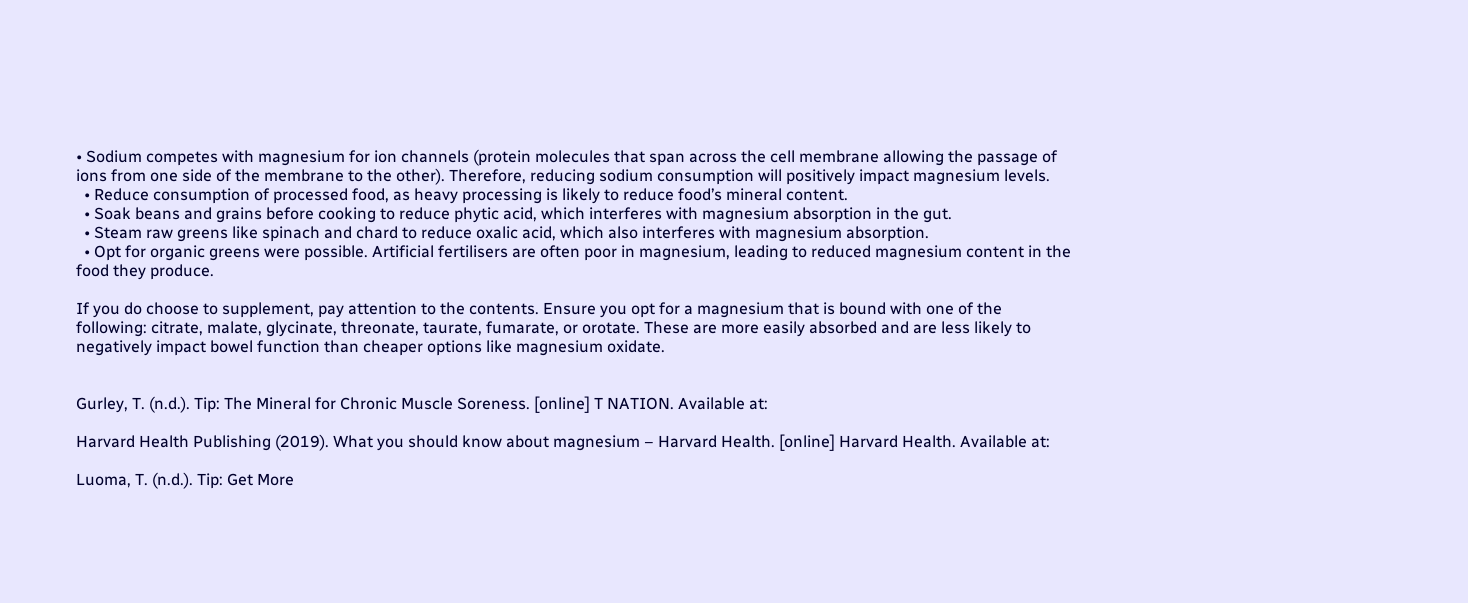• Sodium competes with magnesium for ion channels (protein molecules that span across the cell membrane allowing the passage of ions from one side of the membrane to the other). Therefore, reducing sodium consumption will positively impact magnesium levels.
  • Reduce consumption of processed food, as heavy processing is likely to reduce food’s mineral content.
  • Soak beans and grains before cooking to reduce phytic acid, which interferes with magnesium absorption in the gut.
  • Steam raw greens like spinach and chard to reduce oxalic acid, which also interferes with magnesium absorption.
  • Opt for organic greens were possible. Artificial fertilisers are often poor in magnesium, leading to reduced magnesium content in the food they produce.

If you do choose to supplement, pay attention to the contents. Ensure you opt for a magnesium that is bound with one of the following: citrate, malate, glycinate, threonate, taurate, fumarate, or orotate. These are more easily absorbed and are less likely to negatively impact bowel function than cheaper options like magnesium oxidate.


Gurley, T. (n.d.). Tip: The Mineral for Chronic Muscle Soreness. [online] T NATION. Available at:

Harvard Health Publishing (2019). What you should know about magnesium – Harvard Health. [online] Harvard Health. Available at:

Luoma, T. (n.d.). Tip: Get More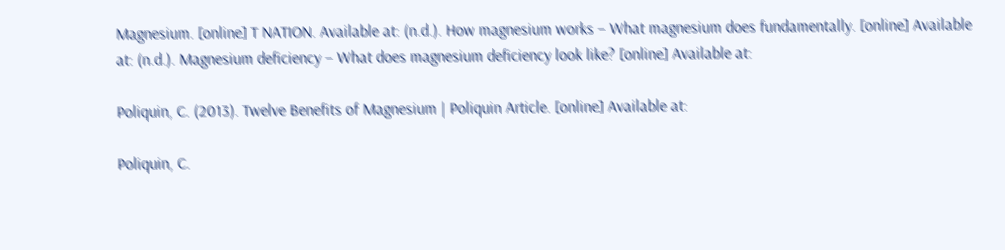Magnesium. [online] T NATION. Available at: (n.d.). How magnesium works – What magnesium does fundamentally. [online] Available at: (n.d.). Magnesium deficiency – What does magnesium deficiency look like? [online] Available at:

Poliquin, C. (2013). Twelve Benefits of Magnesium | Poliquin Article. [online] Available at:

Poliquin, C.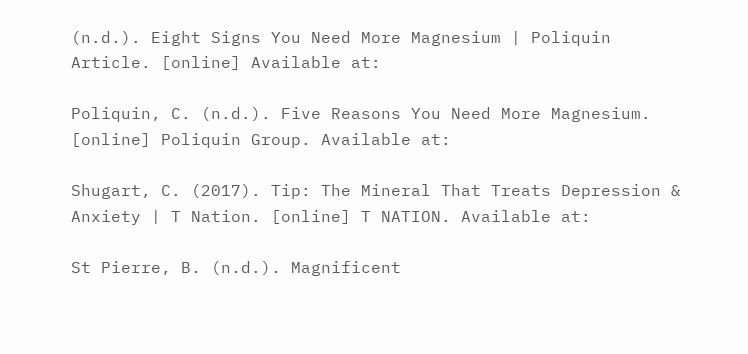(n.d.). Eight Signs You Need More Magnesium | Poliquin Article. [online] Available at:

Poliquin, C. (n.d.). Five Reasons You Need More Magnesium. [online] Poliquin Group. Available at:

Shugart, C. (2017). Tip: The Mineral That Treats Depression & Anxiety | T Nation. [online] T NATION. Available at:

St Pierre, B. (n.d.). Magnificent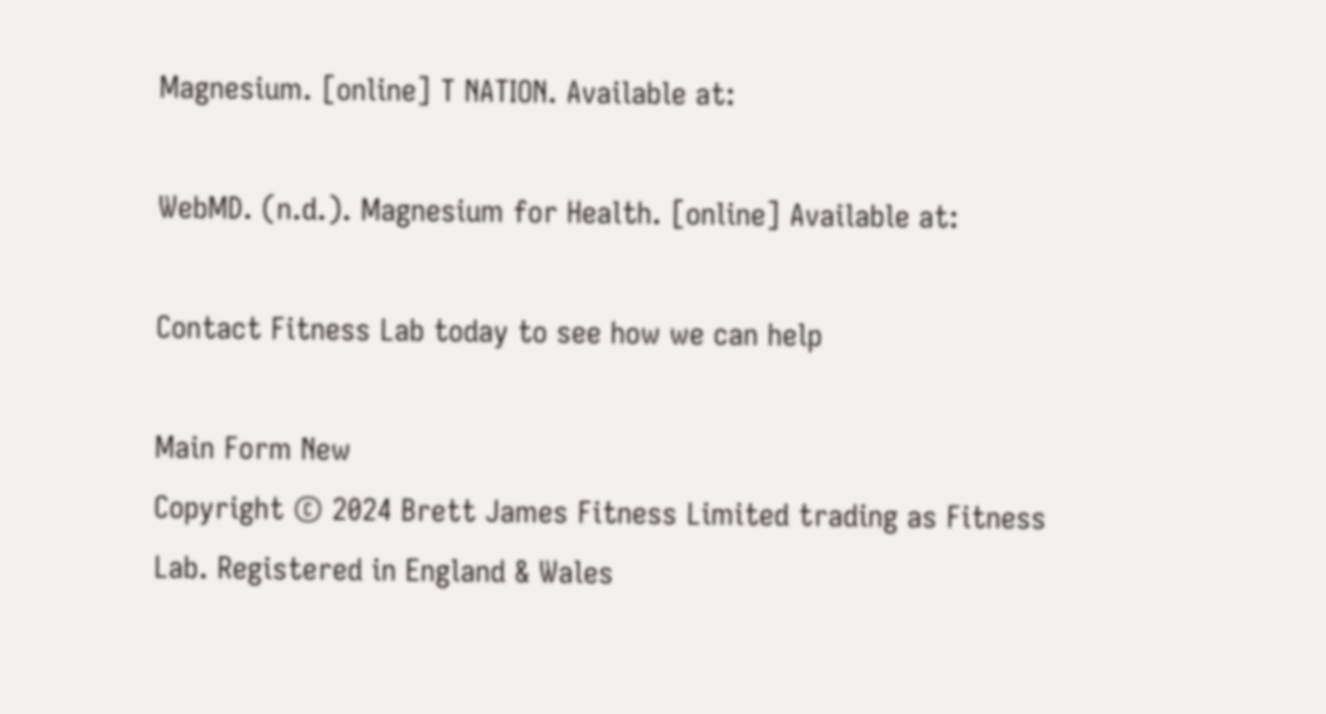Magnesium. [online] T NATION. Available at:

WebMD. (n.d.). Magnesium for Health. [online] Available at:

Contact Fitness Lab today to see how we can help

Main Form New
Copyright © 2024 Brett James Fitness Limited trading as Fitness Lab. Registered in England & Wales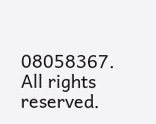08058367. All rights reserved.